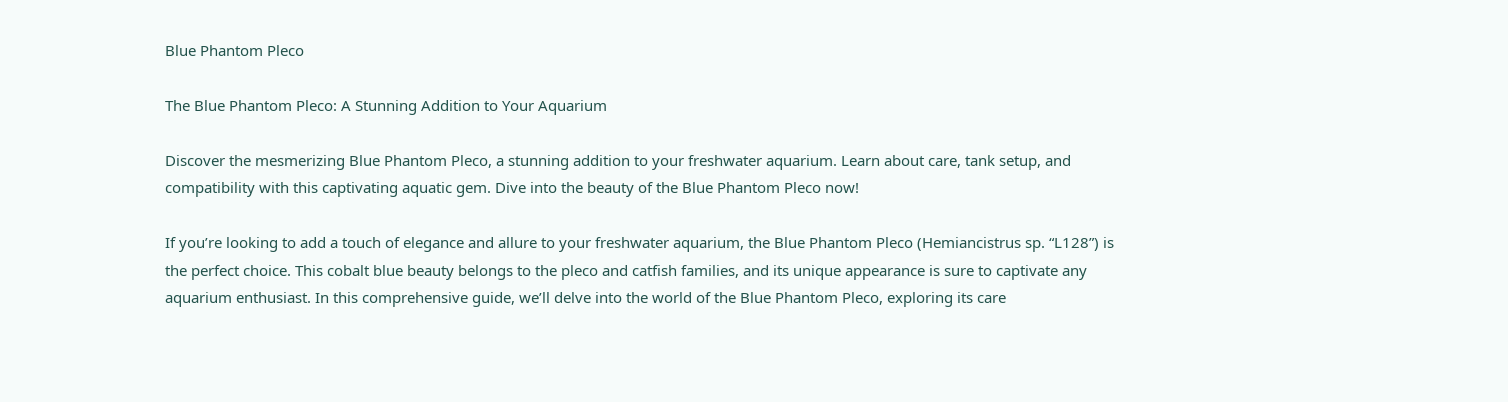Blue Phantom Pleco

The Blue Phantom Pleco: A Stunning Addition to Your Aquarium

Discover the mesmerizing Blue Phantom Pleco, a stunning addition to your freshwater aquarium. Learn about care, tank setup, and compatibility with this captivating aquatic gem. Dive into the beauty of the Blue Phantom Pleco now!

If you’re looking to add a touch of elegance and allure to your freshwater aquarium, the Blue Phantom Pleco (Hemiancistrus sp. “L128”) is the perfect choice. This cobalt blue beauty belongs to the pleco and catfish families, and its unique appearance is sure to captivate any aquarium enthusiast. In this comprehensive guide, we’ll delve into the world of the Blue Phantom Pleco, exploring its care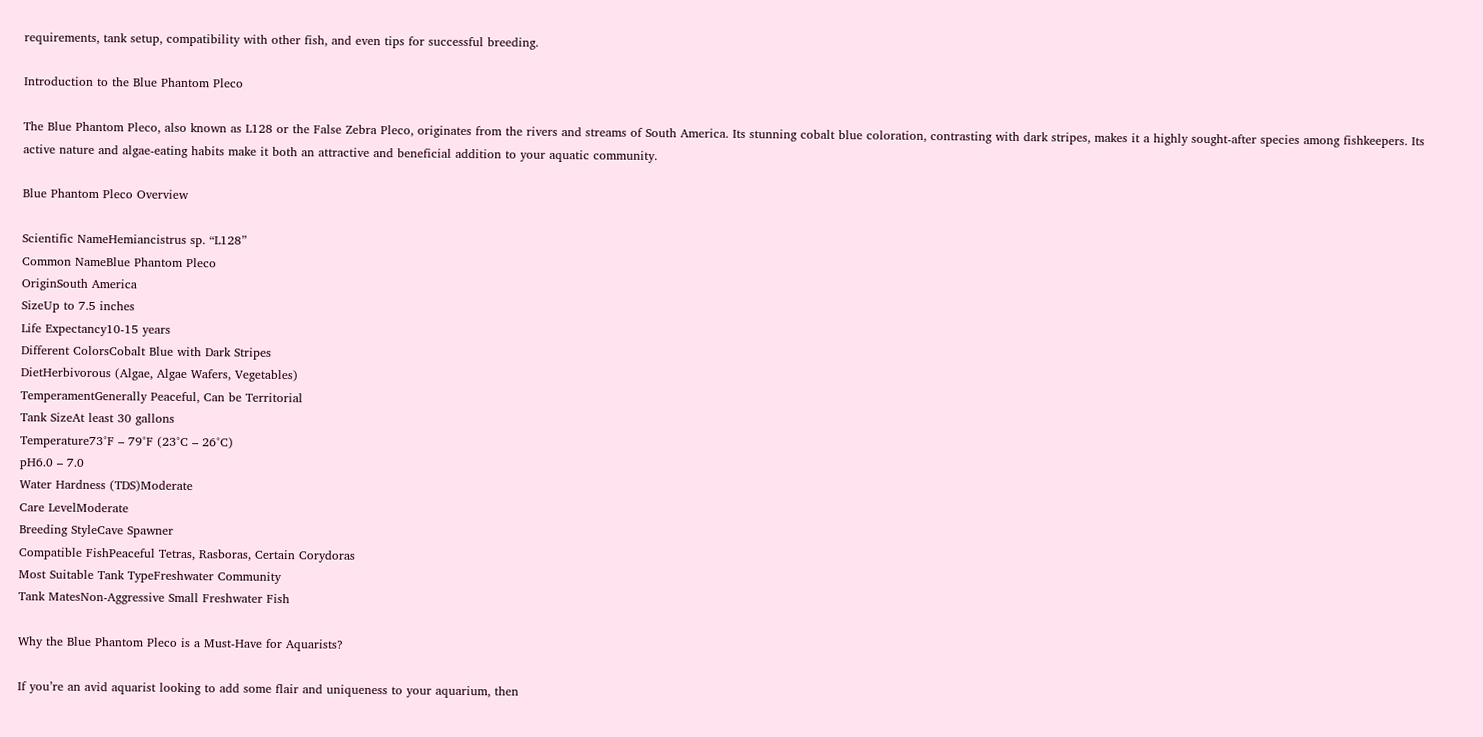requirements, tank setup, compatibility with other fish, and even tips for successful breeding.

Introduction to the Blue Phantom Pleco

The Blue Phantom Pleco, also known as L128 or the False Zebra Pleco, originates from the rivers and streams of South America. Its stunning cobalt blue coloration, contrasting with dark stripes, makes it a highly sought-after species among fishkeepers. Its active nature and algae-eating habits make it both an attractive and beneficial addition to your aquatic community.

Blue Phantom Pleco Overview

Scientific NameHemiancistrus sp. “L128”
Common NameBlue Phantom Pleco
OriginSouth America
SizeUp to 7.5 inches
Life Expectancy10-15 years
Different ColorsCobalt Blue with Dark Stripes
DietHerbivorous (Algae, Algae Wafers, Vegetables)
TemperamentGenerally Peaceful, Can be Territorial
Tank SizeAt least 30 gallons
Temperature73°F – 79°F (23°C – 26°C)
pH6.0 – 7.0
Water Hardness (TDS)Moderate
Care LevelModerate
Breeding StyleCave Spawner
Compatible FishPeaceful Tetras, Rasboras, Certain Corydoras
Most Suitable Tank TypeFreshwater Community
Tank MatesNon-Aggressive Small Freshwater Fish

Why the Blue Phantom Pleco is a Must-Have for Aquarists?

If you’re an avid aquarist looking to add some flair and uniqueness to your aquarium, then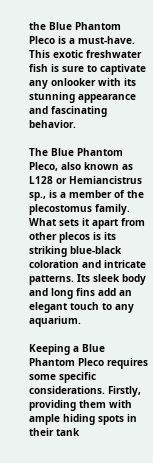the Blue Phantom Pleco is a must-have. This exotic freshwater fish is sure to captivate any onlooker with its stunning appearance and fascinating behavior.

The Blue Phantom Pleco, also known as L128 or Hemiancistrus sp., is a member of the plecostomus family. What sets it apart from other plecos is its striking blue-black coloration and intricate patterns. Its sleek body and long fins add an elegant touch to any aquarium.

Keeping a Blue Phantom Pleco requires some specific considerations. Firstly, providing them with ample hiding spots in their tank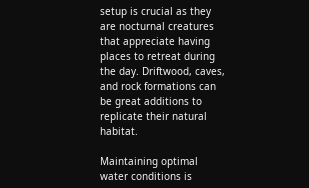setup is crucial as they are nocturnal creatures that appreciate having places to retreat during the day. Driftwood, caves, and rock formations can be great additions to replicate their natural habitat.

Maintaining optimal water conditions is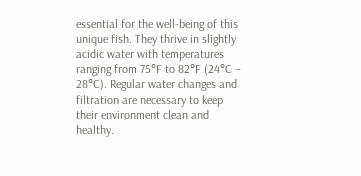essential for the well-being of this unique fish. They thrive in slightly acidic water with temperatures ranging from 75°F to 82°F (24°C – 28°C). Regular water changes and filtration are necessary to keep their environment clean and healthy.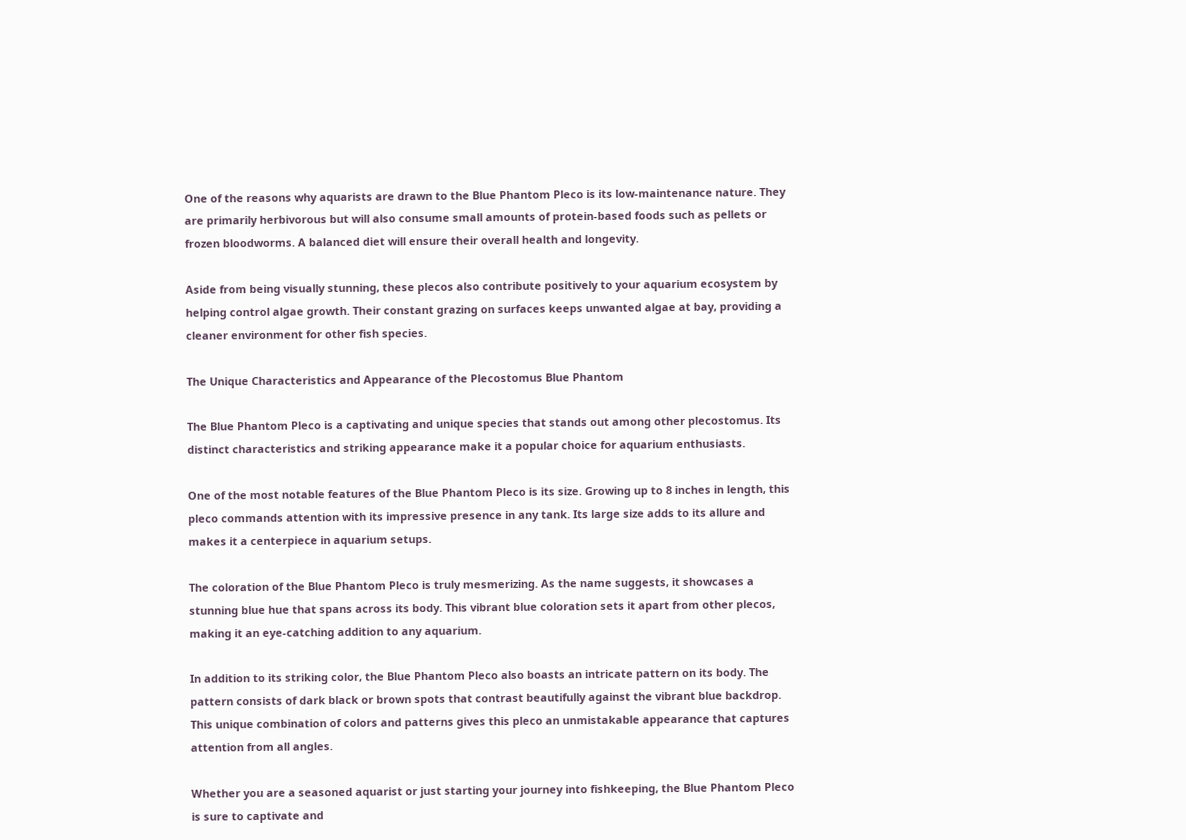One of the reasons why aquarists are drawn to the Blue Phantom Pleco is its low-maintenance nature. They are primarily herbivorous but will also consume small amounts of protein-based foods such as pellets or frozen bloodworms. A balanced diet will ensure their overall health and longevity.

Aside from being visually stunning, these plecos also contribute positively to your aquarium ecosystem by helping control algae growth. Their constant grazing on surfaces keeps unwanted algae at bay, providing a cleaner environment for other fish species.

The Unique Characteristics and Appearance of the Plecostomus Blue Phantom

The Blue Phantom Pleco is a captivating and unique species that stands out among other plecostomus. Its distinct characteristics and striking appearance make it a popular choice for aquarium enthusiasts.

One of the most notable features of the Blue Phantom Pleco is its size. Growing up to 8 inches in length, this pleco commands attention with its impressive presence in any tank. Its large size adds to its allure and makes it a centerpiece in aquarium setups.

The coloration of the Blue Phantom Pleco is truly mesmerizing. As the name suggests, it showcases a stunning blue hue that spans across its body. This vibrant blue coloration sets it apart from other plecos, making it an eye-catching addition to any aquarium.

In addition to its striking color, the Blue Phantom Pleco also boasts an intricate pattern on its body. The pattern consists of dark black or brown spots that contrast beautifully against the vibrant blue backdrop. This unique combination of colors and patterns gives this pleco an unmistakable appearance that captures attention from all angles.

Whether you are a seasoned aquarist or just starting your journey into fishkeeping, the Blue Phantom Pleco is sure to captivate and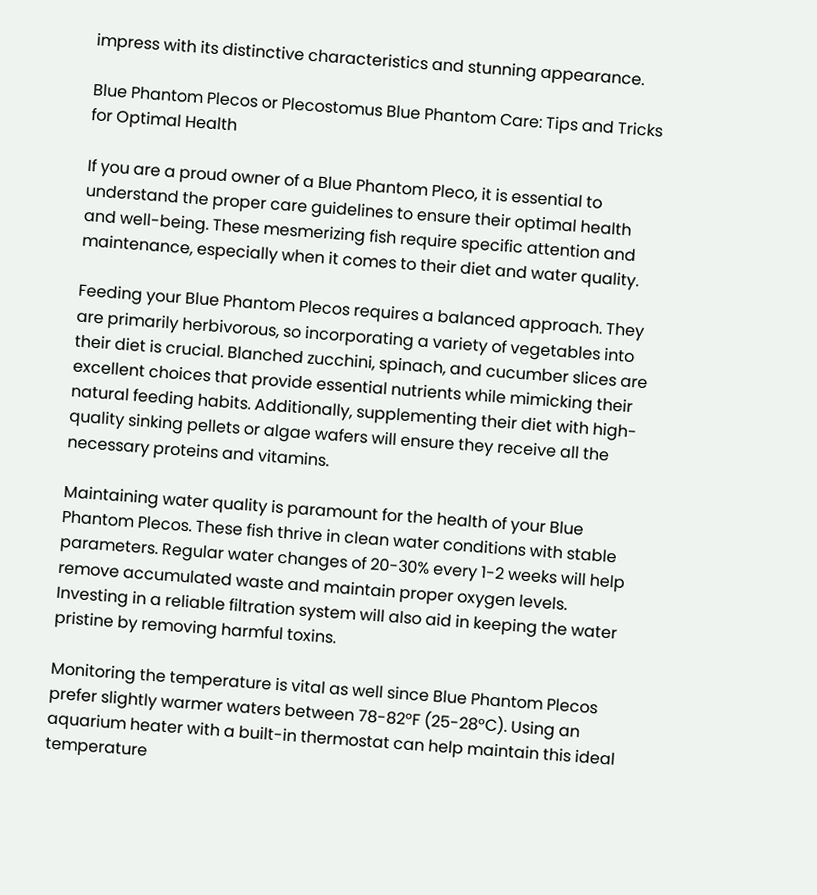impress with its distinctive characteristics and stunning appearance.

Blue Phantom Plecos or Plecostomus Blue Phantom Care: Tips and Tricks for Optimal Health

If you are a proud owner of a Blue Phantom Pleco, it is essential to understand the proper care guidelines to ensure their optimal health and well-being. These mesmerizing fish require specific attention and maintenance, especially when it comes to their diet and water quality.

Feeding your Blue Phantom Plecos requires a balanced approach. They are primarily herbivorous, so incorporating a variety of vegetables into their diet is crucial. Blanched zucchini, spinach, and cucumber slices are excellent choices that provide essential nutrients while mimicking their natural feeding habits. Additionally, supplementing their diet with high-quality sinking pellets or algae wafers will ensure they receive all the necessary proteins and vitamins.

Maintaining water quality is paramount for the health of your Blue Phantom Plecos. These fish thrive in clean water conditions with stable parameters. Regular water changes of 20-30% every 1-2 weeks will help remove accumulated waste and maintain proper oxygen levels. Investing in a reliable filtration system will also aid in keeping the water pristine by removing harmful toxins.

Monitoring the temperature is vital as well since Blue Phantom Plecos prefer slightly warmer waters between 78-82°F (25-28°C). Using an aquarium heater with a built-in thermostat can help maintain this ideal temperature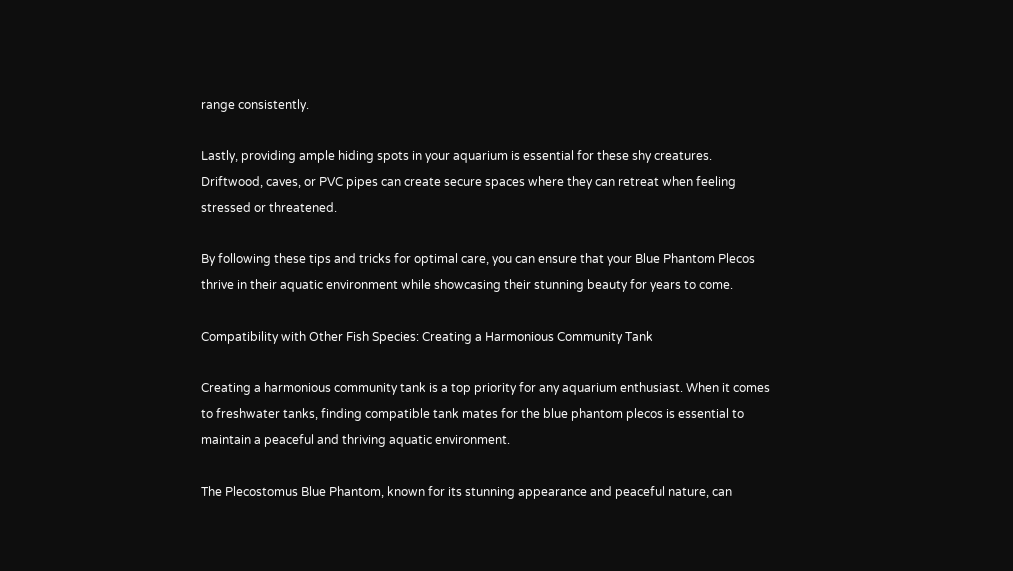range consistently.

Lastly, providing ample hiding spots in your aquarium is essential for these shy creatures. Driftwood, caves, or PVC pipes can create secure spaces where they can retreat when feeling stressed or threatened.

By following these tips and tricks for optimal care, you can ensure that your Blue Phantom Plecos thrive in their aquatic environment while showcasing their stunning beauty for years to come.

Compatibility with Other Fish Species: Creating a Harmonious Community Tank

Creating a harmonious community tank is a top priority for any aquarium enthusiast. When it comes to freshwater tanks, finding compatible tank mates for the blue phantom plecos is essential to maintain a peaceful and thriving aquatic environment.

The Plecostomus Blue Phantom, known for its stunning appearance and peaceful nature, can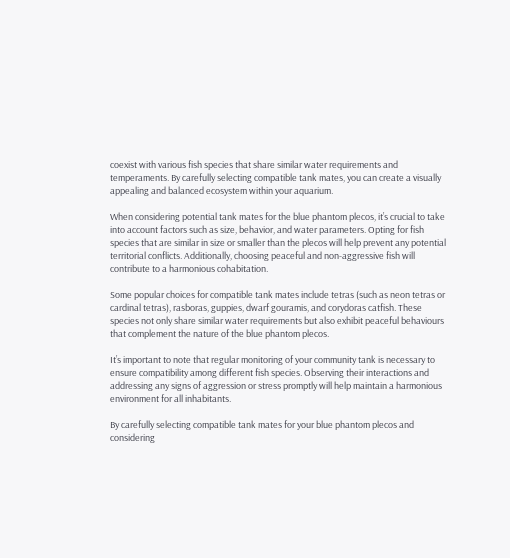coexist with various fish species that share similar water requirements and temperaments. By carefully selecting compatible tank mates, you can create a visually appealing and balanced ecosystem within your aquarium.

When considering potential tank mates for the blue phantom plecos, it’s crucial to take into account factors such as size, behavior, and water parameters. Opting for fish species that are similar in size or smaller than the plecos will help prevent any potential territorial conflicts. Additionally, choosing peaceful and non-aggressive fish will contribute to a harmonious cohabitation.

Some popular choices for compatible tank mates include tetras (such as neon tetras or cardinal tetras), rasboras, guppies, dwarf gouramis, and corydoras catfish. These species not only share similar water requirements but also exhibit peaceful behaviours that complement the nature of the blue phantom plecos.

It’s important to note that regular monitoring of your community tank is necessary to ensure compatibility among different fish species. Observing their interactions and addressing any signs of aggression or stress promptly will help maintain a harmonious environment for all inhabitants.

By carefully selecting compatible tank mates for your blue phantom plecos and considering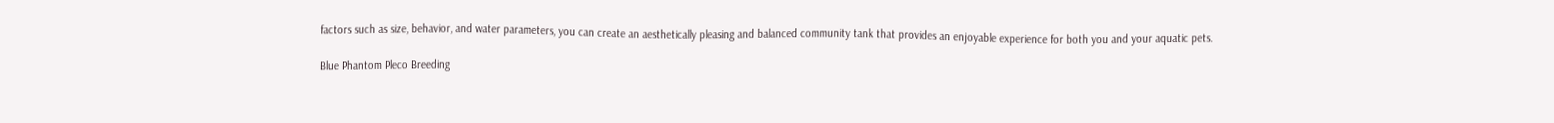factors such as size, behavior, and water parameters, you can create an aesthetically pleasing and balanced community tank that provides an enjoyable experience for both you and your aquatic pets.

Blue Phantom Pleco Breeding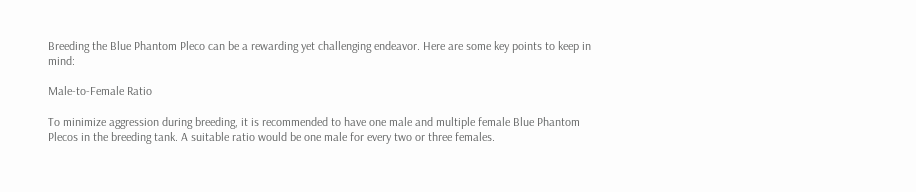Breeding the Blue Phantom Pleco can be a rewarding yet challenging endeavor. Here are some key points to keep in mind:

Male-to-Female Ratio

To minimize aggression during breeding, it is recommended to have one male and multiple female Blue Phantom Plecos in the breeding tank. A suitable ratio would be one male for every two or three females.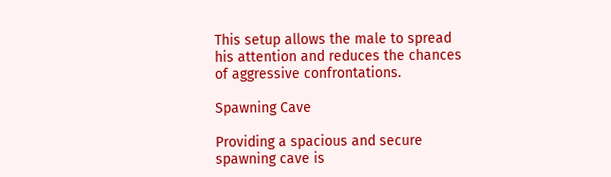This setup allows the male to spread his attention and reduces the chances of aggressive confrontations.

Spawning Cave

Providing a spacious and secure spawning cave is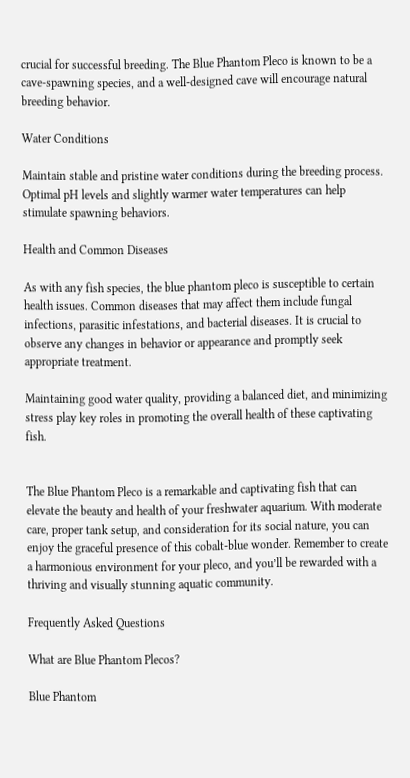crucial for successful breeding. The Blue Phantom Pleco is known to be a cave-spawning species, and a well-designed cave will encourage natural breeding behavior.

Water Conditions

Maintain stable and pristine water conditions during the breeding process. Optimal pH levels and slightly warmer water temperatures can help stimulate spawning behaviors.

Health and Common Diseases

As with any fish species, the blue phantom pleco is susceptible to certain health issues. Common diseases that may affect them include fungal infections, parasitic infestations, and bacterial diseases. It is crucial to observe any changes in behavior or appearance and promptly seek appropriate treatment.

Maintaining good water quality, providing a balanced diet, and minimizing stress play key roles in promoting the overall health of these captivating fish.


The Blue Phantom Pleco is a remarkable and captivating fish that can elevate the beauty and health of your freshwater aquarium. With moderate care, proper tank setup, and consideration for its social nature, you can enjoy the graceful presence of this cobalt-blue wonder. Remember to create a harmonious environment for your pleco, and you’ll be rewarded with a thriving and visually stunning aquatic community.

Frequently Asked Questions

What are Blue Phantom Plecos?

Blue Phantom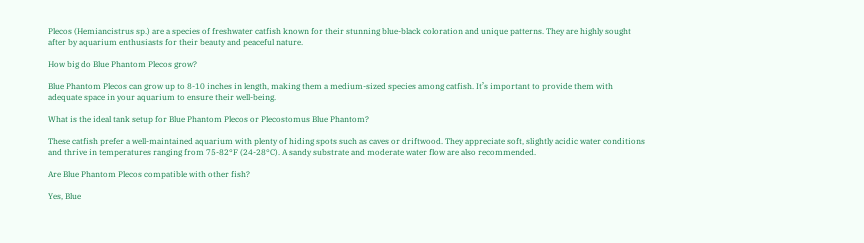Plecos (Hemiancistrus sp.) are a species of freshwater catfish known for their stunning blue-black coloration and unique patterns. They are highly sought after by aquarium enthusiasts for their beauty and peaceful nature.

How big do Blue Phantom Plecos grow?

Blue Phantom Plecos can grow up to 8-10 inches in length, making them a medium-sized species among catfish. It’s important to provide them with adequate space in your aquarium to ensure their well-being.

What is the ideal tank setup for Blue Phantom Plecos or Plecostomus Blue Phantom?

These catfish prefer a well-maintained aquarium with plenty of hiding spots such as caves or driftwood. They appreciate soft, slightly acidic water conditions and thrive in temperatures ranging from 75-82°F (24-28°C). A sandy substrate and moderate water flow are also recommended.

Are Blue Phantom Plecos compatible with other fish?

Yes, Blue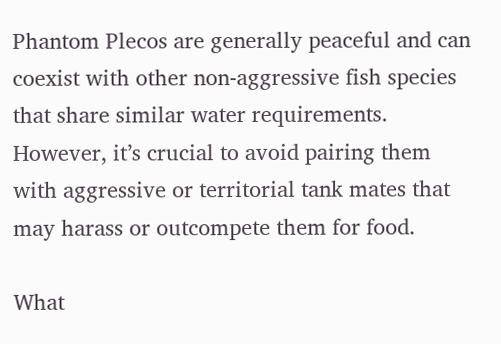Phantom Plecos are generally peaceful and can coexist with other non-aggressive fish species that share similar water requirements. However, it’s crucial to avoid pairing them with aggressive or territorial tank mates that may harass or outcompete them for food.

What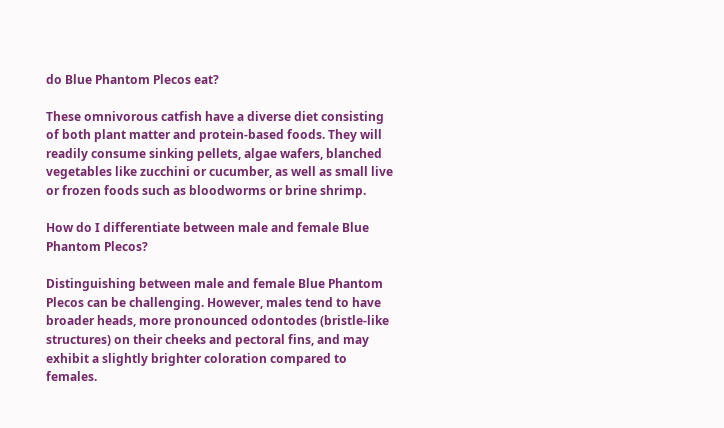do Blue Phantom Plecos eat?

These omnivorous catfish have a diverse diet consisting of both plant matter and protein-based foods. They will readily consume sinking pellets, algae wafers, blanched vegetables like zucchini or cucumber, as well as small live or frozen foods such as bloodworms or brine shrimp.

How do I differentiate between male and female Blue Phantom Plecos?

Distinguishing between male and female Blue Phantom Plecos can be challenging. However, males tend to have broader heads, more pronounced odontodes (bristle-like structures) on their cheeks and pectoral fins, and may exhibit a slightly brighter coloration compared to females.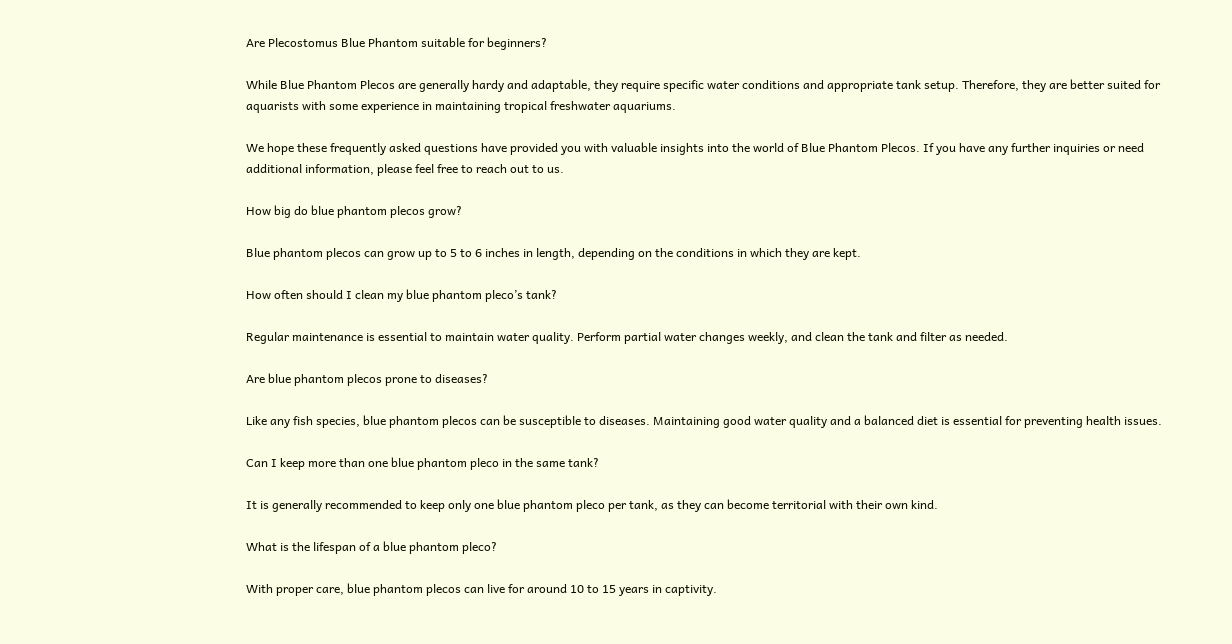Are Plecostomus Blue Phantom suitable for beginners?

While Blue Phantom Plecos are generally hardy and adaptable, they require specific water conditions and appropriate tank setup. Therefore, they are better suited for aquarists with some experience in maintaining tropical freshwater aquariums.

We hope these frequently asked questions have provided you with valuable insights into the world of Blue Phantom Plecos. If you have any further inquiries or need additional information, please feel free to reach out to us.

How big do blue phantom plecos grow?

Blue phantom plecos can grow up to 5 to 6 inches in length, depending on the conditions in which they are kept.

How often should I clean my blue phantom pleco’s tank?

Regular maintenance is essential to maintain water quality. Perform partial water changes weekly, and clean the tank and filter as needed.

Are blue phantom plecos prone to diseases?

Like any fish species, blue phantom plecos can be susceptible to diseases. Maintaining good water quality and a balanced diet is essential for preventing health issues.

Can I keep more than one blue phantom pleco in the same tank?

It is generally recommended to keep only one blue phantom pleco per tank, as they can become territorial with their own kind.

What is the lifespan of a blue phantom pleco?

With proper care, blue phantom plecos can live for around 10 to 15 years in captivity.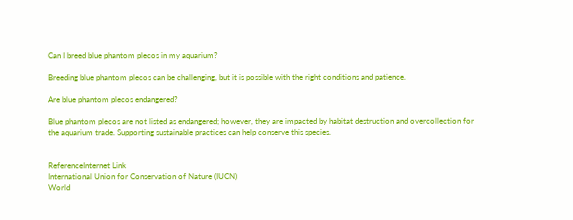Can I breed blue phantom plecos in my aquarium?

Breeding blue phantom plecos can be challenging, but it is possible with the right conditions and patience.

Are blue phantom plecos endangered?

Blue phantom plecos are not listed as endangered; however, they are impacted by habitat destruction and overcollection for the aquarium trade. Supporting sustainable practices can help conserve this species.


ReferenceInternet Link
International Union for Conservation of Nature (IUCN)
World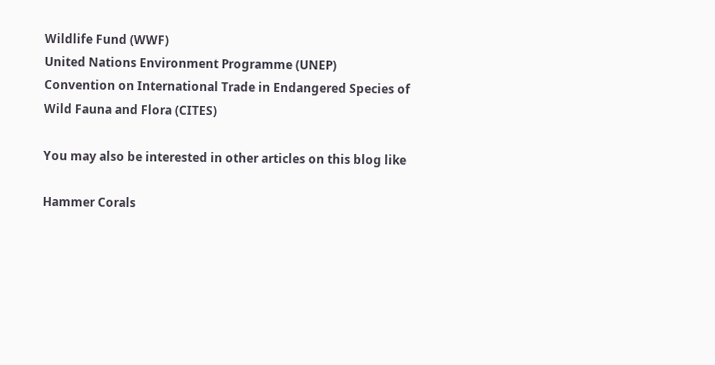Wildlife Fund (WWF)
United Nations Environment Programme (UNEP)
Convention on International Trade in Endangered Species of Wild Fauna and Flora (CITES)

You may also be interested in other articles on this blog like

Hammer Corals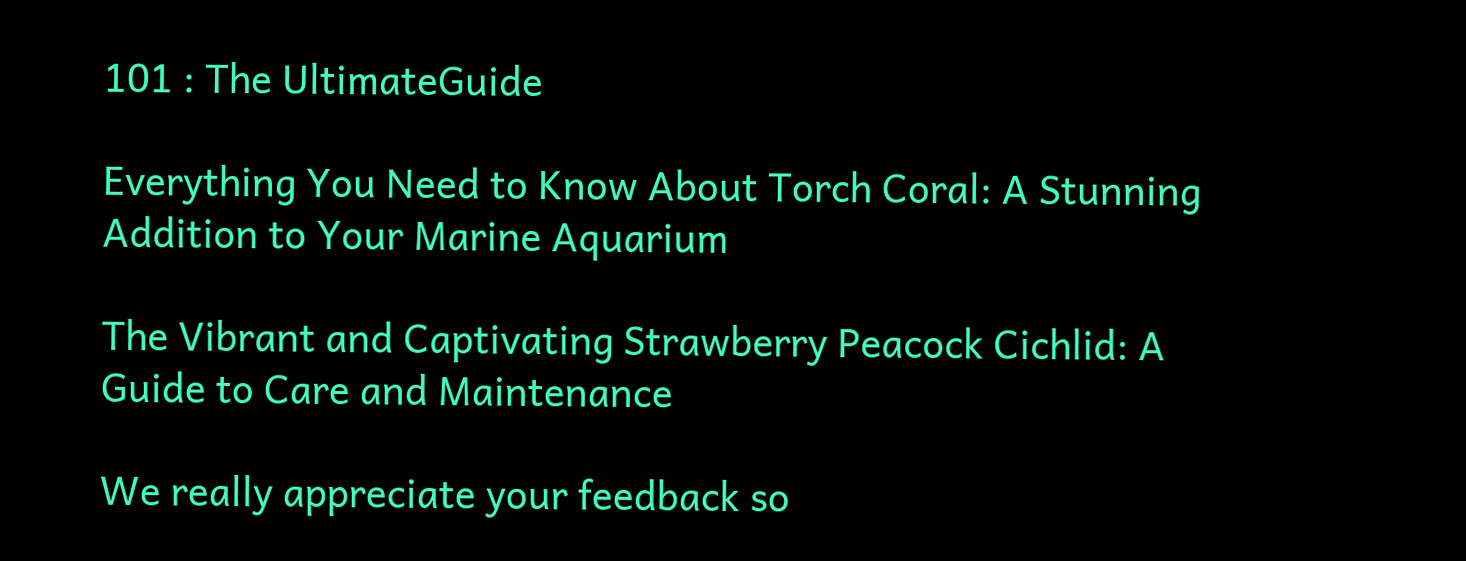101 : The UltimateGuide

Everything You Need to Know About Torch Coral: A Stunning Addition to Your Marine Aquarium

The Vibrant and Captivating Strawberry Peacock Cichlid: A Guide to Care and Maintenance

We really appreciate your feedback so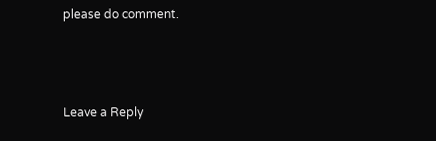please do comment.



Leave a Reply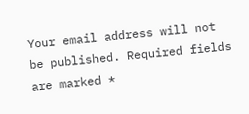Your email address will not be published. Required fields are marked *